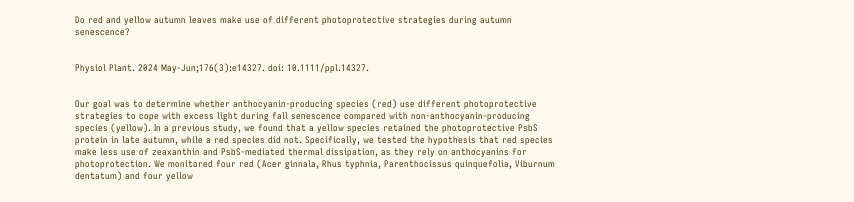Do red and yellow autumn leaves make use of different photoprotective strategies during autumn senescence?


Physiol Plant. 2024 May-Jun;176(3):e14327. doi: 10.1111/ppl.14327.


Our goal was to determine whether anthocyanin-producing species (red) use different photoprotective strategies to cope with excess light during fall senescence compared with non-anthocyanin-producing species (yellow). In a previous study, we found that a yellow species retained the photoprotective PsbS protein in late autumn, while a red species did not. Specifically, we tested the hypothesis that red species make less use of zeaxanthin and PsbS-mediated thermal dissipation, as they rely on anthocyanins for photoprotection. We monitored four red (Acer ginnala, Rhus typhnia, Parenthocissus quinquefolia, Viburnum dentatum) and four yellow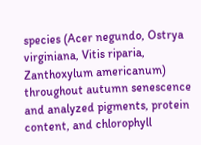species (Acer negundo, Ostrya virginiana, Vitis riparia, Zanthoxylum americanum) throughout autumn senescence and analyzed pigments, protein content, and chlorophyll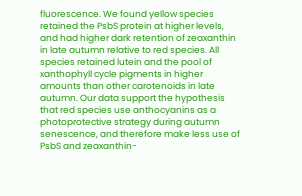fluorescence. We found yellow species retained the PsbS protein at higher levels, and had higher dark retention of zeaxanthin in late autumn relative to red species. All species retained lutein and the pool of xanthophyll cycle pigments in higher amounts than other carotenoids in late autumn. Our data support the hypothesis that red species use anthocyanins as a photoprotective strategy during autumn senescence, and therefore make less use of PsbS and zeaxanthin-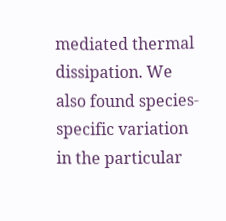mediated thermal dissipation. We also found species-specific variation in the particular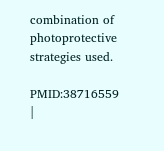combination of photoprotective strategies used.

PMID:38716559 |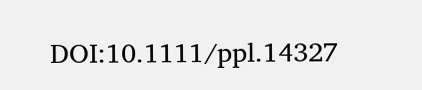DOI:10.1111/ppl.14327